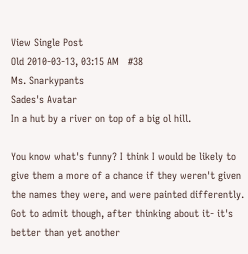View Single Post
Old 2010-03-13, 03:15 AM   #38
Ms. Snarkypants
Sades's Avatar
In a hut by a river on top of a big ol hill.

You know what's funny? I think I would be likely to give them a more of a chance if they weren't given the names they were, and were painted differently. Got to admit though, after thinking about it- it's better than yet another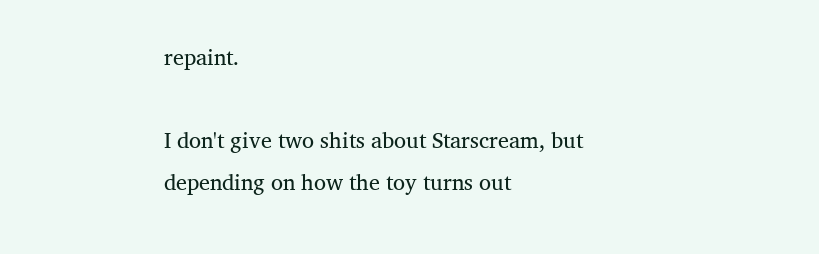repaint.

I don't give two shits about Starscream, but depending on how the toy turns out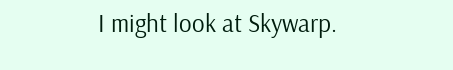I might look at Skywarp.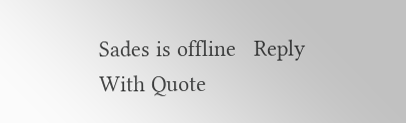Sades is offline   Reply With Quote